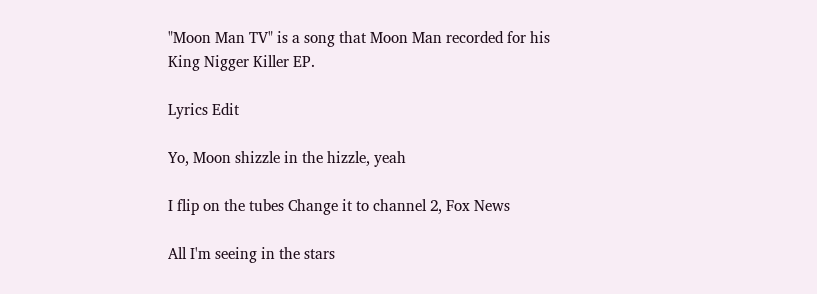"Moon Man TV" is a song that Moon Man recorded for his King Nigger Killer EP.

Lyrics Edit

Yo, Moon shizzle in the hizzle, yeah

I flip on the tubes Change it to channel 2, Fox News

All I'm seeing in the stars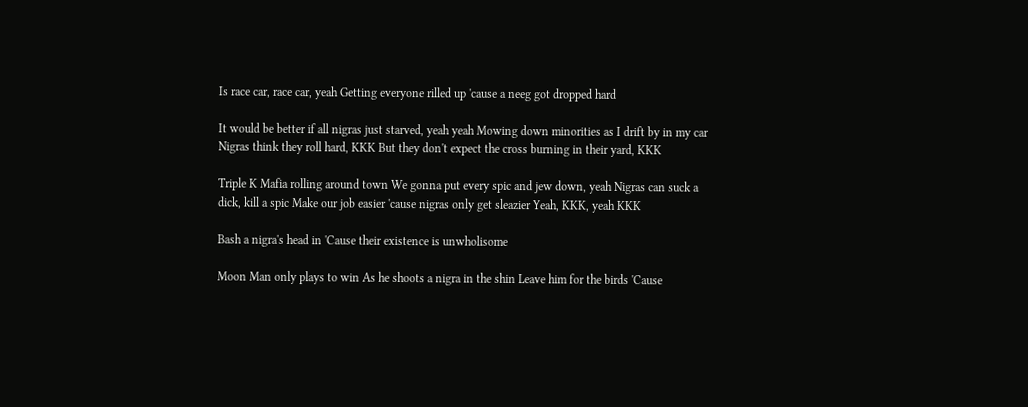Is race car, race car, yeah Getting everyone rilled up 'cause a neeg got dropped hard

It would be better if all nigras just starved, yeah yeah Mowing down minorities as I drift by in my car Nigras think they roll hard, KKK But they don't expect the cross burning in their yard, KKK

Triple K Mafia rolling around town We gonna put every spic and jew down, yeah Nigras can suck a dick, kill a spic Make our job easier 'cause nigras only get sleazier Yeah, KKK, yeah KKK

Bash a nigra's head in 'Cause their existence is unwholisome

Moon Man only plays to win As he shoots a nigra in the shin Leave him for the birds 'Cause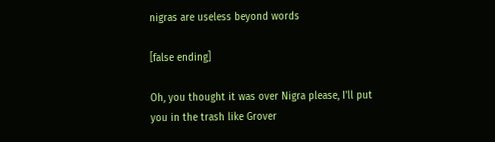nigras are useless beyond words

[false ending]

Oh, you thought it was over Nigra please, I'll put you in the trash like Grover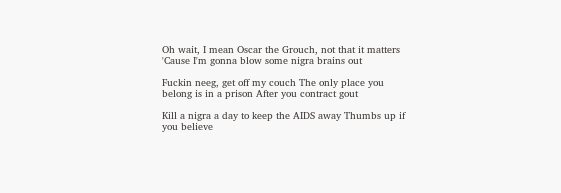Oh wait, I mean Oscar the Grouch, not that it matters 'Cause I'm gonna blow some nigra brains out

Fuckin neeg, get off my couch The only place you belong is in a prison After you contract gout

Kill a nigra a day to keep the AIDS away Thumbs up if you believe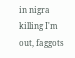in nigra killing I'm out, faggots